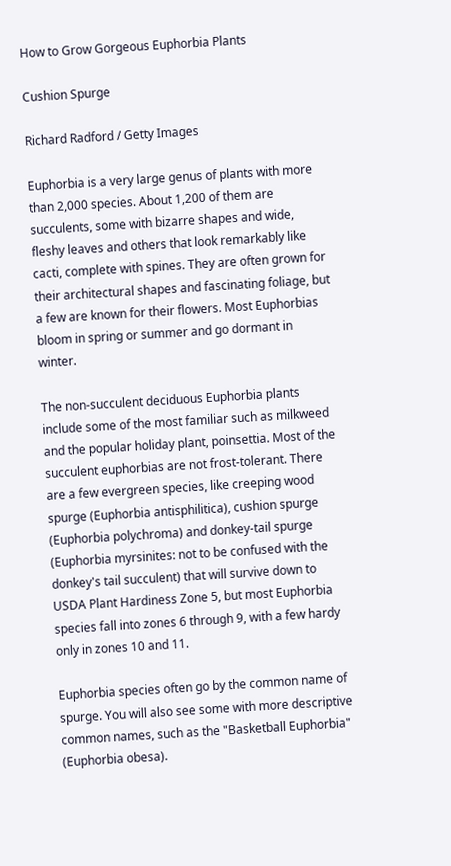How to Grow Gorgeous Euphorbia Plants

Cushion Spurge

Richard Radford / Getty Images

Euphorbia is a very large genus of plants with more than 2,000 species. About 1,200 of them are succulents, some with bizarre shapes and wide, fleshy leaves and others that look remarkably like cacti, complete with spines. They are often grown for their architectural shapes and fascinating foliage, but a few are known for their flowers. Most Euphorbias bloom in spring or summer and go dormant in winter.

The non-succulent deciduous Euphorbia plants include some of the most familiar such as milkweed and the popular holiday plant, poinsettia. Most of the succulent euphorbias are not frost-tolerant. There are a few evergreen species, like creeping wood spurge (Euphorbia antisphilitica), cushion spurge (Euphorbia polychroma) and donkey-tail spurge (Euphorbia myrsinites: not to be confused with the donkey's tail succulent) that will survive down to USDA Plant Hardiness Zone 5, but most Euphorbia species fall into zones 6 through 9, with a few hardy only in zones 10 and 11.

Euphorbia species often go by the common name of spurge. You will also see some with more descriptive common names, such as the "Basketball Euphorbia" (Euphorbia obesa).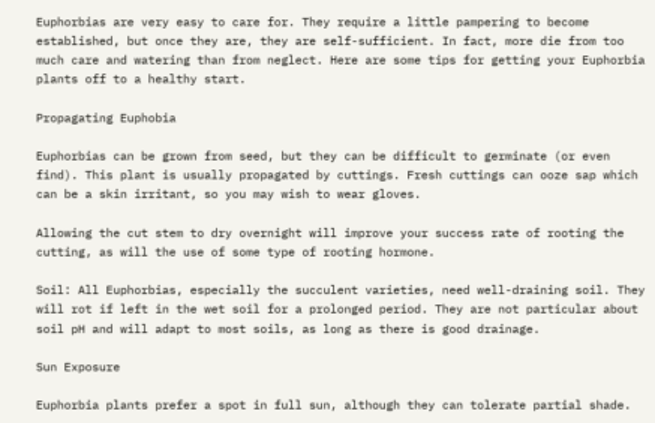Euphorbias are very easy to care for. They require a little pampering to become established, but once they are, they are self-sufficient. In fact, more die from too much care and watering than from neglect. Here are some tips for getting your Euphorbia plants off to a healthy start.

Propagating Euphobia

Euphorbias can be grown from seed, but they can be difficult to germinate (or even find). This plant is usually propagated by cuttings. Fresh cuttings can ooze sap which can be a skin irritant, so you may wish to wear gloves.

Allowing the cut stem to dry overnight will improve your success rate of rooting the cutting, as will the use of some type of rooting hormone.

Soil: All Euphorbias, especially the succulent varieties, need well-draining soil. They will rot if left in the wet soil for a prolonged period. They are not particular about soil pH and will adapt to most soils, as long as there is good drainage.

Sun Exposure

Euphorbia plants prefer a spot in full sun, although they can tolerate partial shade.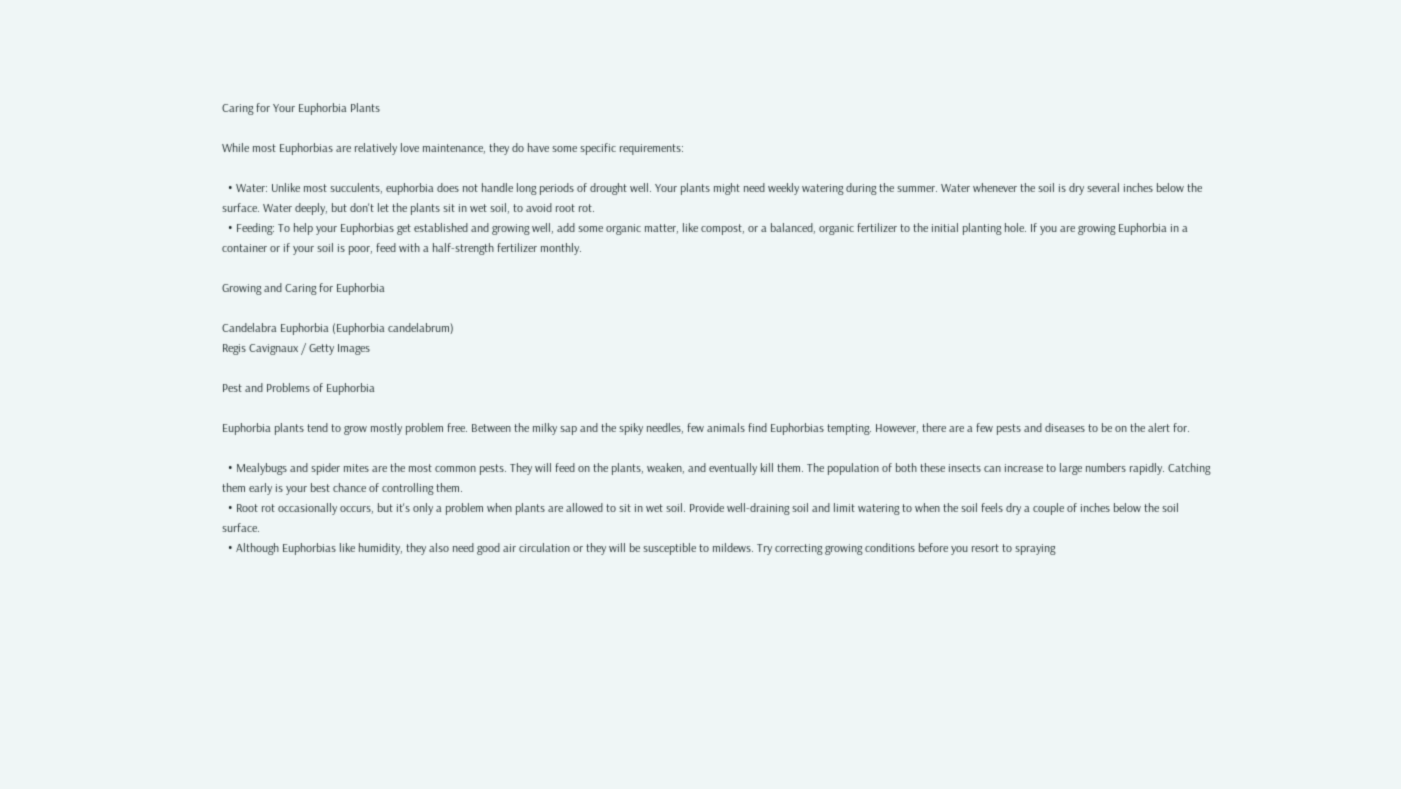Caring for Your Euphorbia Plants

While most Euphorbias are relatively love maintenance, they do have some specific requirements:

  • Water: Unlike most succulents, euphorbia does not handle long periods of drought well. Your plants might need weekly watering during the summer. Water whenever the soil is dry several inches below the surface. Water deeply, but don't let the plants sit in wet soil, to avoid root rot.
  • Feeding: To help your Euphorbias get established and growing well, add some organic matter, like compost, or a balanced, organic fertilizer to the initial planting hole. If you are growing Euphorbia in a container or if your soil is poor, feed with a half-strength fertilizer monthly.

Growing and Caring for Euphorbia

Candelabra Euphorbia (Euphorbia candelabrum)
Regis Cavignaux / Getty Images

Pest and Problems of Euphorbia

Euphorbia plants tend to grow mostly problem free. Between the milky sap and the spiky needles, few animals find Euphorbias tempting. However, there are a few pests and diseases to be on the alert for.

  • Mealybugs and spider mites are the most common pests. They will feed on the plants, weaken, and eventually kill them. The population of both these insects can increase to large numbers rapidly. Catching them early is your best chance of controlling them.
  • Root rot occasionally occurs, but it's only a problem when plants are allowed to sit in wet soil. Provide well-draining soil and limit watering to when the soil feels dry a couple of inches below the soil surface.
  • Although Euphorbias like humidity, they also need good air circulation or they will be susceptible to mildews. Try correcting growing conditions before you resort to spraying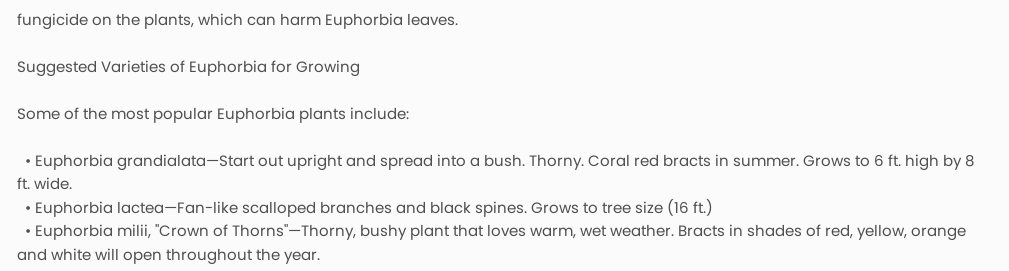fungicide on the plants, which can harm Euphorbia leaves.

Suggested Varieties of Euphorbia for Growing

Some of the most popular Euphorbia plants include:

  • Euphorbia grandialata—Start out upright and spread into a bush. Thorny. Coral red bracts in summer. Grows to 6 ft. high by 8 ft. wide.
  • Euphorbia lactea—Fan-like scalloped branches and black spines. Grows to tree size (16 ft.)
  • Euphorbia milii, "Crown of Thorns"—Thorny, bushy plant that loves warm, wet weather. Bracts in shades of red, yellow, orange and white will open throughout the year.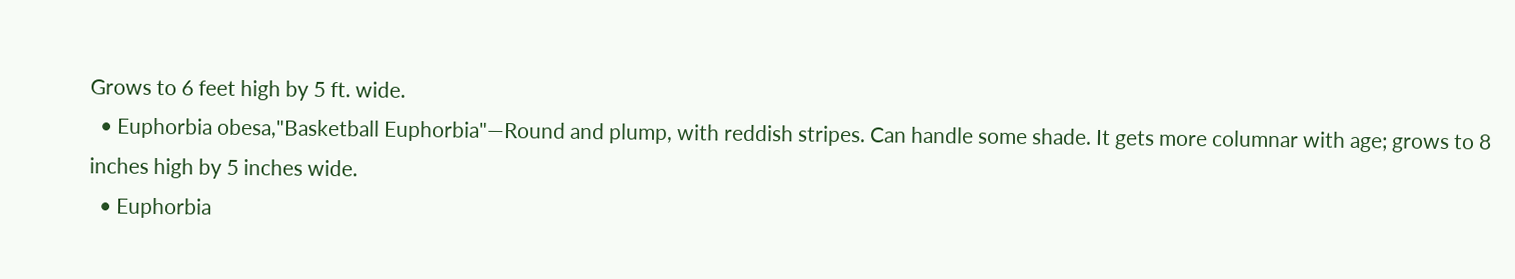Grows to 6 feet high by 5 ft. wide.
  • Euphorbia obesa,"Basketball Euphorbia"—Round and plump, with reddish stripes. Can handle some shade. It gets more columnar with age; grows to 8 inches high by 5 inches wide.
  • Euphorbia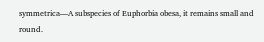symmetrica—A subspecies of Euphorbia obesa, it remains small and round.